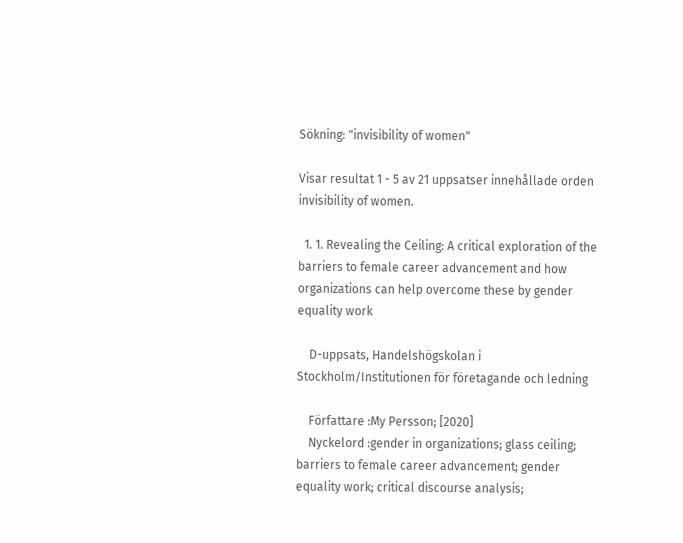Sökning: "invisibility of women"

Visar resultat 1 - 5 av 21 uppsatser innehållade orden invisibility of women.

  1. 1. Revealing the Ceiling: A critical exploration of the barriers to female career advancement and how organizations can help overcome these by gender equality work

    D-uppsats, Handelshögskolan i Stockholm/Institutionen för företagande och ledning

    Författare :My Persson; [2020]
    Nyckelord :gender in organizations; glass ceiling; barriers to female career advancement; gender equality work; critical discourse analysis;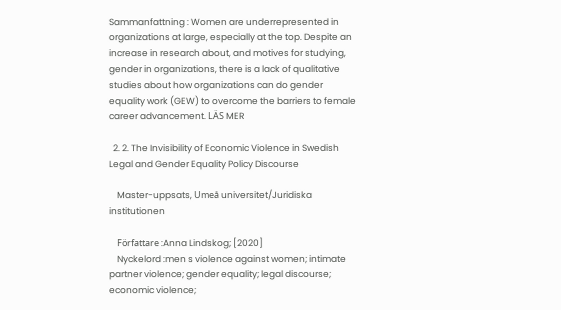Sammanfattning : Women are underrepresented in organizations at large, especially at the top. Despite an increase in research about, and motives for studying, gender in organizations, there is a lack of qualitative studies about how organizations can do gender equality work (GEW) to overcome the barriers to female career advancement. LÄS MER

  2. 2. The Invisibility of Economic Violence in Swedish Legal and Gender Equality Policy Discourse

    Master-uppsats, Umeå universitet/Juridiska institutionen

    Författare :Anna Lindskog; [2020]
    Nyckelord :men s violence against women; intimate partner violence; gender equality; legal discourse; economic violence;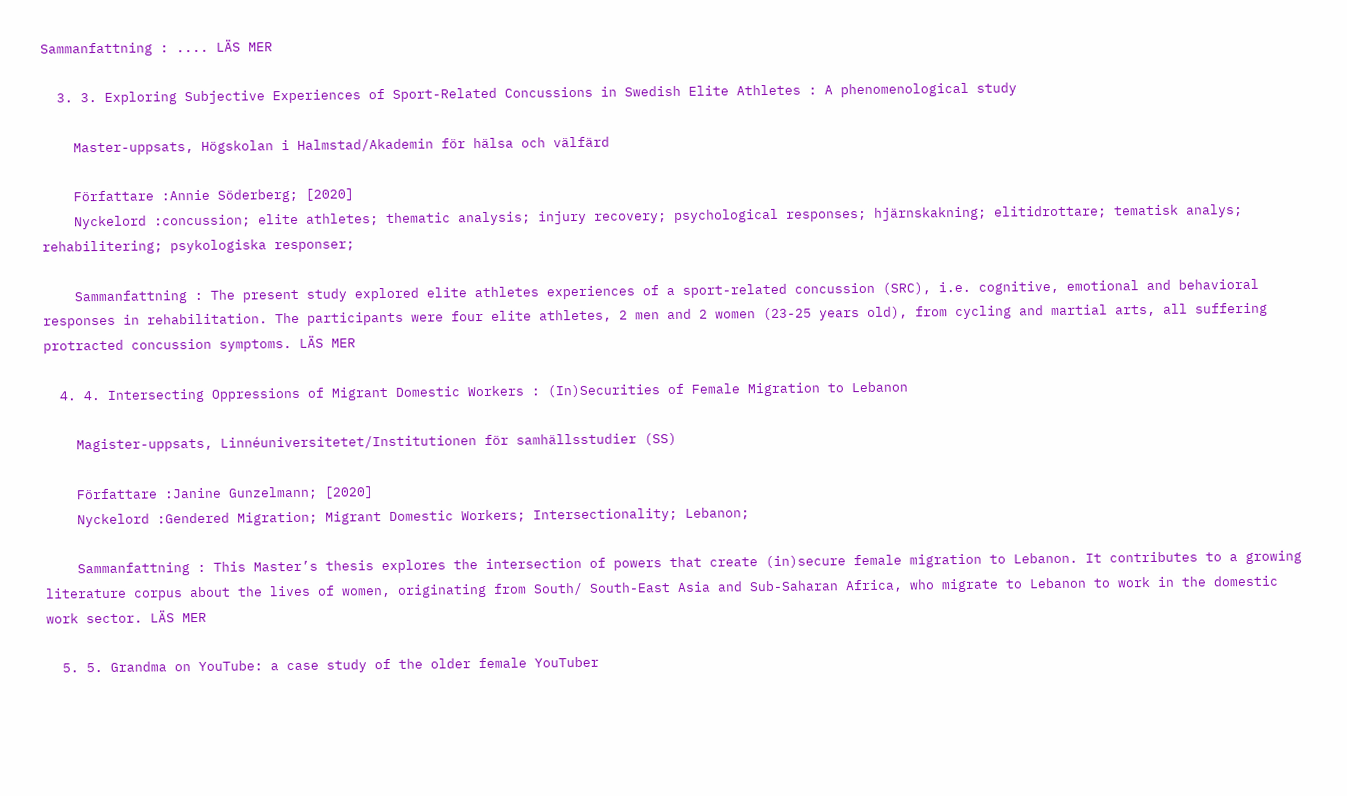Sammanfattning : .... LÄS MER

  3. 3. Exploring Subjective Experiences of Sport-Related Concussions in Swedish Elite Athletes : A phenomenological study

    Master-uppsats, Högskolan i Halmstad/Akademin för hälsa och välfärd

    Författare :Annie Söderberg; [2020]
    Nyckelord :concussion; elite athletes; thematic analysis; injury recovery; psychological responses; hjärnskakning; elitidrottare; tematisk analys; rehabilitering; psykologiska responser;

    Sammanfattning : The present study explored elite athletes experiences of a sport-related concussion (SRC), i.e. cognitive, emotional and behavioral responses in rehabilitation. The participants were four elite athletes, 2 men and 2 women (23-25 years old), from cycling and martial arts, all suffering protracted concussion symptoms. LÄS MER

  4. 4. Intersecting Oppressions of Migrant Domestic Workers : (In)Securities of Female Migration to Lebanon

    Magister-uppsats, Linnéuniversitetet/Institutionen för samhällsstudier (SS)

    Författare :Janine Gunzelmann; [2020]
    Nyckelord :Gendered Migration; Migrant Domestic Workers; Intersectionality; Lebanon;

    Sammanfattning : This Master’s thesis explores the intersection of powers that create (in)secure female migration to Lebanon. It contributes to a growing literature corpus about the lives of women, originating from South/ South-East Asia and Sub-Saharan Africa, who migrate to Lebanon to work in the domestic work sector. LÄS MER

  5. 5. Grandma on YouTube: a case study of the older female YouTuber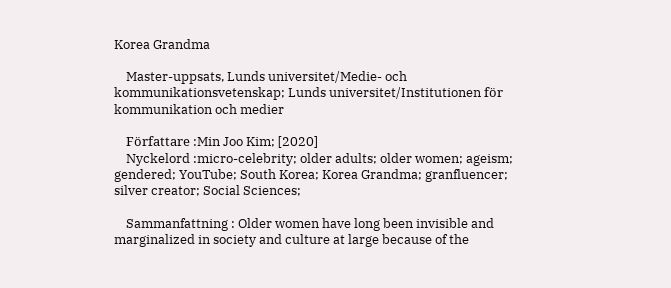Korea Grandma

    Master-uppsats, Lunds universitet/Medie- och kommunikationsvetenskap; Lunds universitet/Institutionen för kommunikation och medier

    Författare :Min Joo Kim; [2020]
    Nyckelord :micro-celebrity; older adults; older women; ageism; gendered; YouTube; South Korea; Korea Grandma; granfluencer; silver creator; Social Sciences;

    Sammanfattning : Older women have long been invisible and marginalized in society and culture at large because of the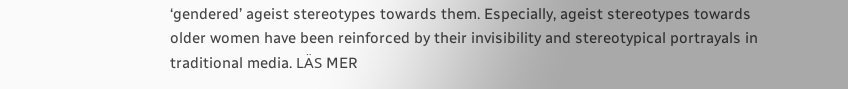‘gendered’ ageist stereotypes towards them. Especially, ageist stereotypes towards older women have been reinforced by their invisibility and stereotypical portrayals in traditional media. LÄS MER